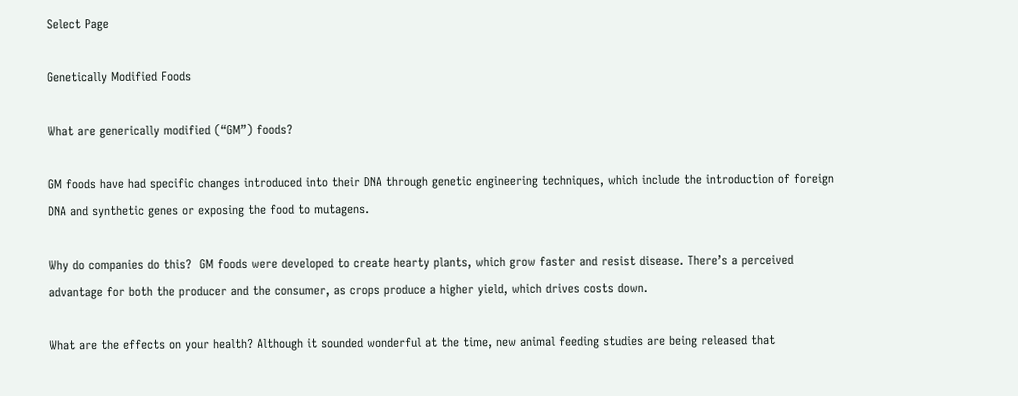Select Page

Genetically Modified Foods

What are generically modified (“GM”) foods?

GM foods have had specific changes introduced into their DNA through genetic engineering techniques, which include the introduction of foreign DNA and synthetic genes or exposing the food to mutagens.

Why do companies do this?  GM foods were developed to create hearty plants, which grow faster and resist disease. There’s a perceived advantage for both the producer and the consumer, as crops produce a higher yield, which drives costs down.

What are the effects on your health? Although it sounded wonderful at the time, new animal feeding studies are being released that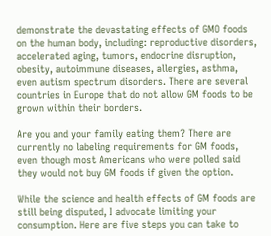demonstrate the devastating effects of GMO foods on the human body, including: reproductive disorders, accelerated aging, tumors, endocrine disruption, obesity, autoimmune diseases, allergies, asthma, even autism spectrum disorders. There are several countries in Europe that do not allow GM foods to be grown within their borders.

Are you and your family eating them? There are currently no labeling requirements for GM foods, even though most Americans who were polled said they would not buy GM foods if given the option.

While the science and health effects of GM foods are still being disputed, I advocate limiting your consumption. Here are five steps you can take to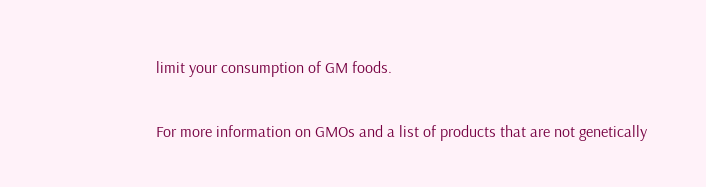limit your consumption of GM foods.

For more information on GMOs and a list of products that are not genetically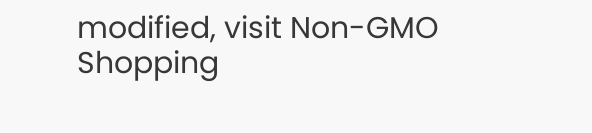modified, visit Non-GMO Shopping